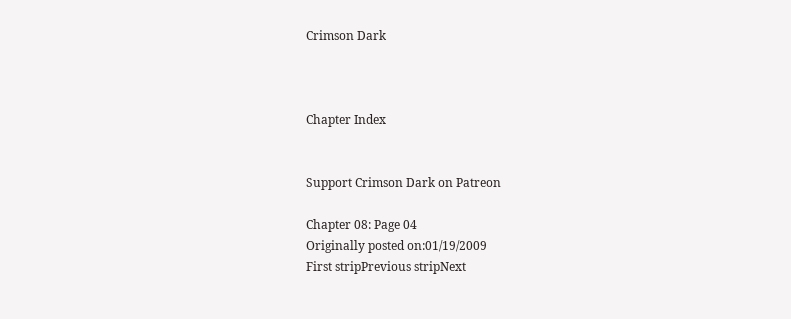Crimson Dark



Chapter Index


Support Crimson Dark on Patreon

Chapter 08: Page 04
Originally posted on:01/19/2009
First stripPrevious stripNext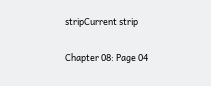stripCurrent strip

Chapter 08: Page 04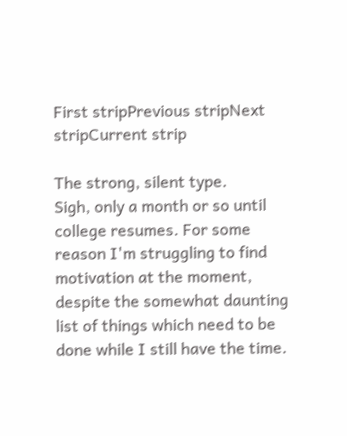First stripPrevious stripNext stripCurrent strip

The strong, silent type.
Sigh, only a month or so until college resumes. For some reason I'm struggling to find motivation at the moment, despite the somewhat daunting list of things which need to be done while I still have the time.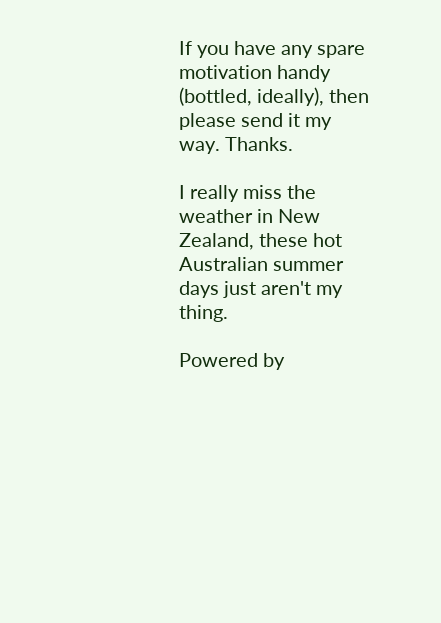If you have any spare motivation handy (bottled, ideally), then please send it my way. Thanks.

I really miss the weather in New Zealand, these hot Australian summer days just aren't my thing.

Powered by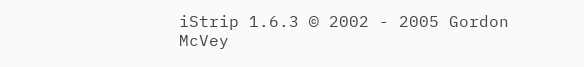iStrip 1.6.3 © 2002 - 2005 Gordon McVey